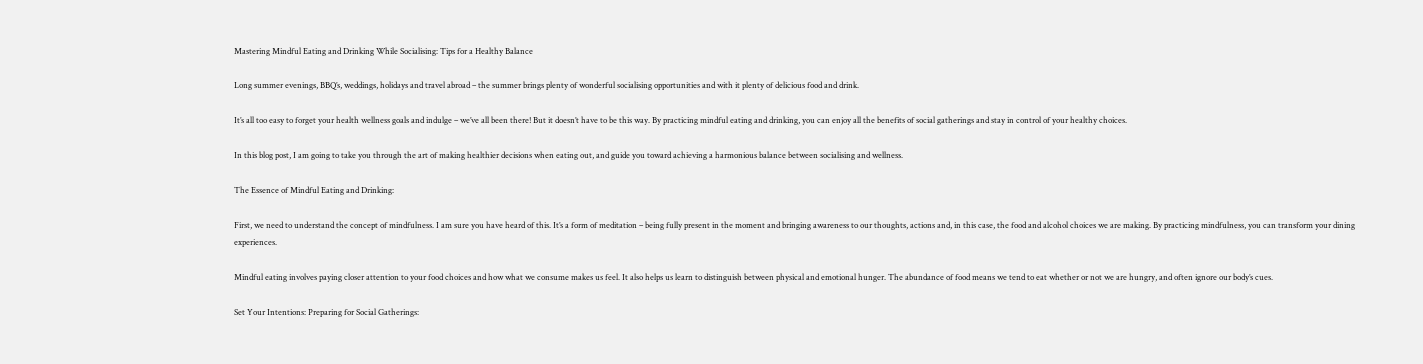Mastering Mindful Eating and Drinking While Socialising: Tips for a Healthy Balance

Long summer evenings, BBQ’s, weddings, holidays and travel abroad – the summer brings plenty of wonderful socialising opportunities and with it plenty of delicious food and drink.

It’s all too easy to forget your health wellness goals and indulge – we’ve all been there! But it doesn’t have to be this way. By practicing mindful eating and drinking, you can enjoy all the benefits of social gatherings and stay in control of your healthy choices.

In this blog post, I am going to take you through the art of making healthier decisions when eating out, and guide you toward achieving a harmonious balance between socialising and wellness.

The Essence of Mindful Eating and Drinking:

First, we need to understand the concept of mindfulness. I am sure you have heard of this. It’s a form of meditation – being fully present in the moment and bringing awareness to our thoughts, actions and, in this case, the food and alcohol choices we are making. By practicing mindfulness, you can transform your dining experiences.

Mindful eating involves paying closer attention to your food choices and how what we consume makes us feel. It also helps us learn to distinguish between physical and emotional hunger. The abundance of food means we tend to eat whether or not we are hungry, and often ignore our body’s cues.

Set Your Intentions: Preparing for Social Gatherings: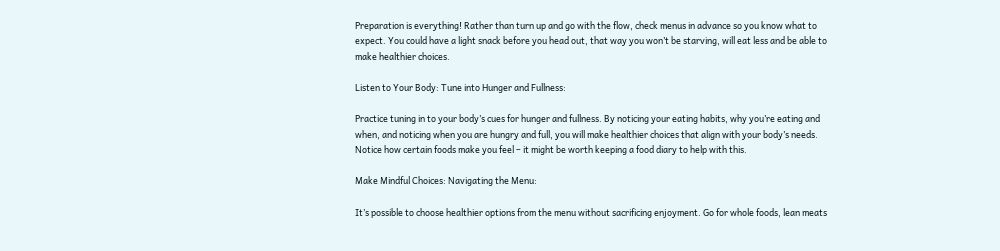Preparation is everything! Rather than turn up and go with the flow, check menus in advance so you know what to expect. You could have a light snack before you head out, that way you won’t be starving, will eat less and be able to make healthier choices.

Listen to Your Body: Tune into Hunger and Fullness:

Practice tuning in to your body’s cues for hunger and fullness. By noticing your eating habits, why you’re eating and when, and noticing when you are hungry and full, you will make healthier choices that align with your body’s needs. Notice how certain foods make you feel – it might be worth keeping a food diary to help with this.

Make Mindful Choices: Navigating the Menu:

It’s possible to choose healthier options from the menu without sacrificing enjoyment. Go for whole foods, lean meats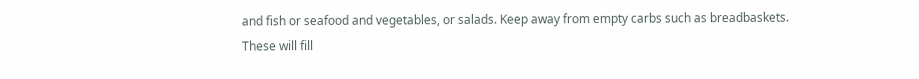and fish or seafood and vegetables, or salads. Keep away from empty carbs such as breadbaskets. These will fill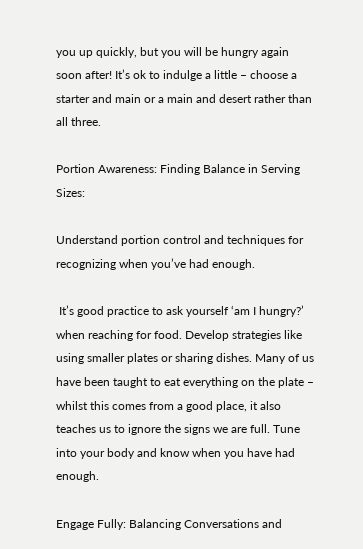you up quickly, but you will be hungry again soon after! It’s ok to indulge a little – choose a starter and main or a main and desert rather than all three.

Portion Awareness: Finding Balance in Serving Sizes:

Understand portion control and techniques for recognizing when you’ve had enough.

 It’s good practice to ask yourself ‘am I hungry?’ when reaching for food. Develop strategies like using smaller plates or sharing dishes. Many of us have been taught to eat everything on the plate – whilst this comes from a good place, it also teaches us to ignore the signs we are full. Tune into your body and know when you have had enough.

Engage Fully: Balancing Conversations and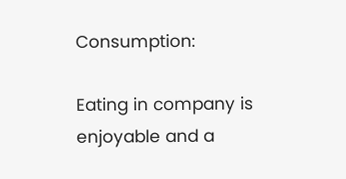Consumption:

Eating in company is enjoyable and a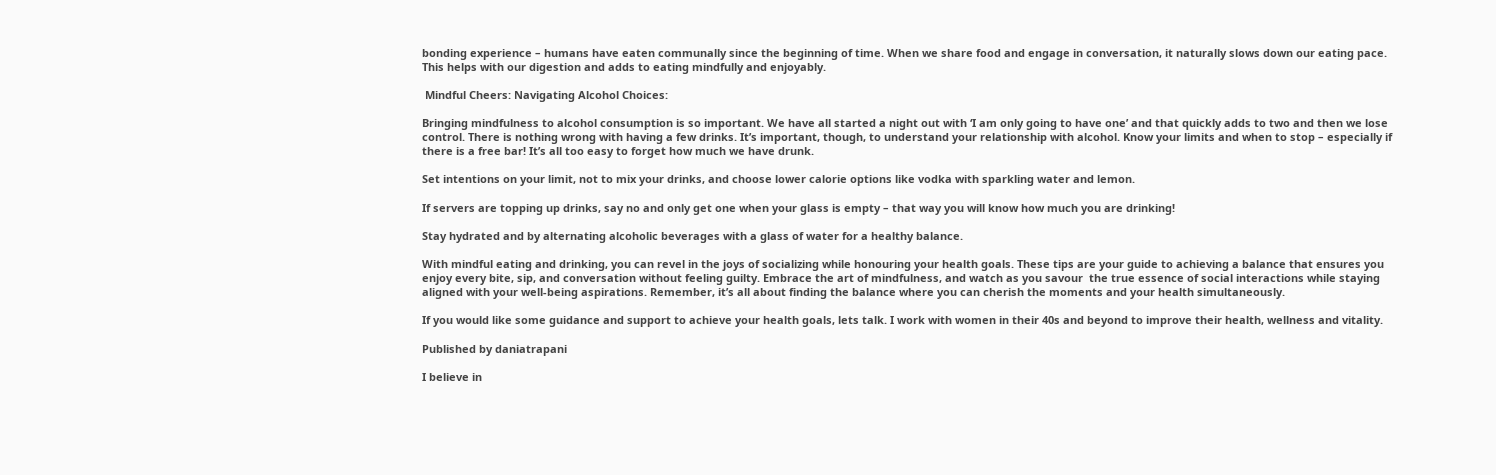bonding experience – humans have eaten communally since the beginning of time. When we share food and engage in conversation, it naturally slows down our eating pace. This helps with our digestion and adds to eating mindfully and enjoyably.

 Mindful Cheers: Navigating Alcohol Choices:

Bringing mindfulness to alcohol consumption is so important. We have all started a night out with ‘I am only going to have one’ and that quickly adds to two and then we lose control. There is nothing wrong with having a few drinks. It’s important, though, to understand your relationship with alcohol. Know your limits and when to stop – especially if there is a free bar! It’s all too easy to forget how much we have drunk.

Set intentions on your limit, not to mix your drinks, and choose lower calorie options like vodka with sparkling water and lemon.

If servers are topping up drinks, say no and only get one when your glass is empty – that way you will know how much you are drinking!

Stay hydrated and by alternating alcoholic beverages with a glass of water for a healthy balance.

With mindful eating and drinking, you can revel in the joys of socializing while honouring your health goals. These tips are your guide to achieving a balance that ensures you enjoy every bite, sip, and conversation without feeling guilty. Embrace the art of mindfulness, and watch as you savour  the true essence of social interactions while staying aligned with your well-being aspirations. Remember, it’s all about finding the balance where you can cherish the moments and your health simultaneously.

If you would like some guidance and support to achieve your health goals, lets talk. I work with women in their 40s and beyond to improve their health, wellness and vitality.

Published by daniatrapani

I believe in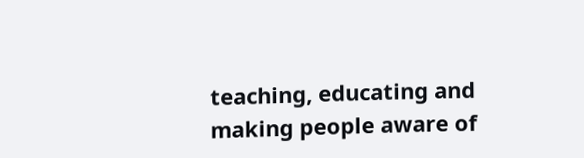teaching, educating and making people aware of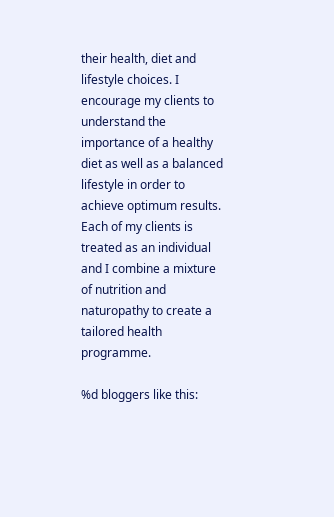their health, diet and lifestyle choices. I encourage my clients to understand the importance of a healthy diet as well as a balanced lifestyle in order to achieve optimum results. Each of my clients is treated as an individual and I combine a mixture of nutrition and naturopathy to create a tailored health programme.

%d bloggers like this: